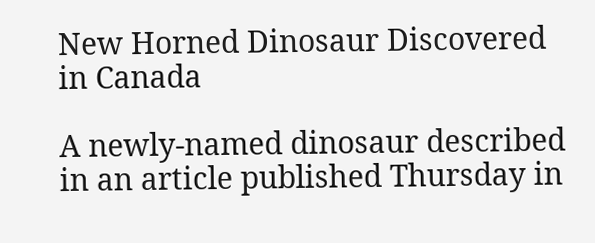New Horned Dinosaur Discovered in Canada

A newly-named dinosaur described in an article published Thursday in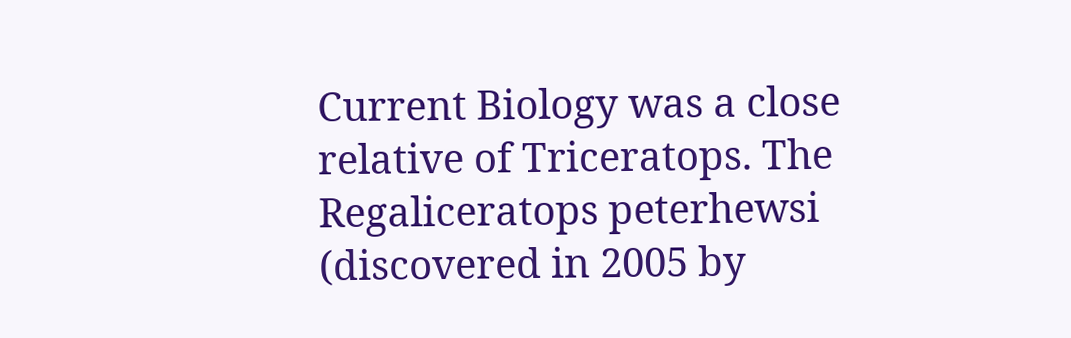Current Biology was a close relative of Triceratops. The Regaliceratops peterhewsi (discovered in 2005 by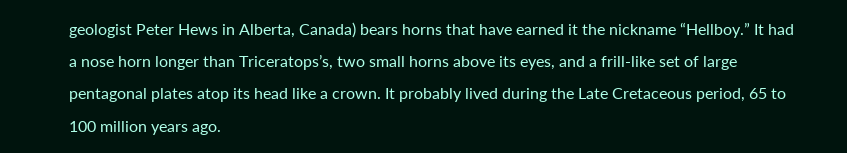geologist Peter Hews in Alberta, Canada) bears horns that have earned it the nickname “Hellboy.” It had a nose horn longer than Triceratops’s, two small horns above its eyes, and a frill-like set of large pentagonal plates atop its head like a crown. It probably lived during the Late Cretaceous period, 65 to 100 million years ago.